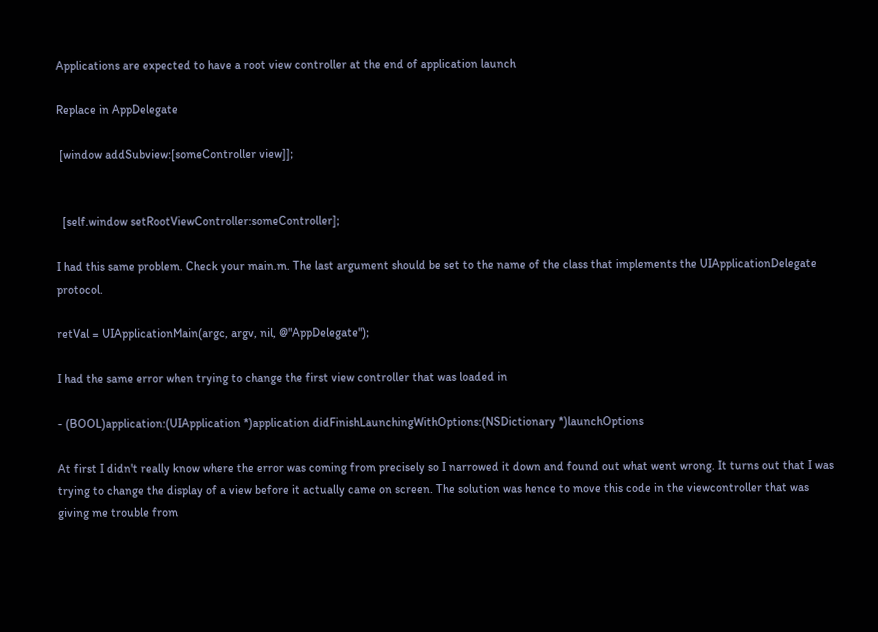Applications are expected to have a root view controller at the end of application launch

Replace in AppDelegate

 [window addSubview:[someController view]];


  [self.window setRootViewController:someController];

I had this same problem. Check your main.m. The last argument should be set to the name of the class that implements the UIApplicationDelegate protocol.

retVal = UIApplicationMain(argc, argv, nil, @"AppDelegate");

I had the same error when trying to change the first view controller that was loaded in

- (BOOL)application:(UIApplication *)application didFinishLaunchingWithOptions:(NSDictionary *)launchOptions

At first I didn't really know where the error was coming from precisely so I narrowed it down and found out what went wrong. It turns out that I was trying to change the display of a view before it actually came on screen. The solution was hence to move this code in the viewcontroller that was giving me trouble from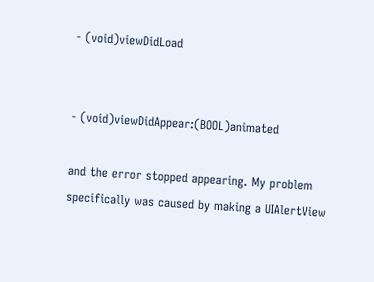- (void)viewDidLoad


- (void)viewDidAppear:(BOOL)animated

and the error stopped appearing. My problem specifically was caused by making a UIAlertView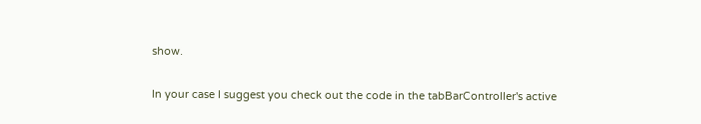show.

In your case I suggest you check out the code in the tabBarController's active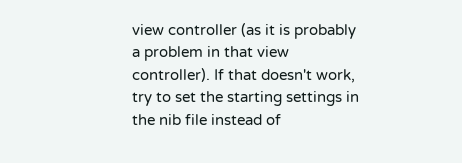view controller (as it is probably a problem in that view controller). If that doesn't work, try to set the starting settings in the nib file instead of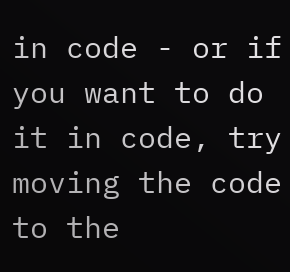in code - or if you want to do it in code, try moving the code to the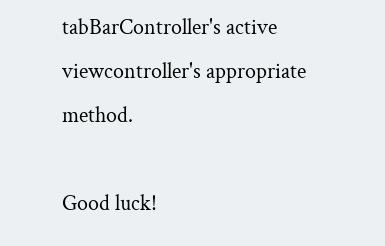tabBarController's active viewcontroller's appropriate method.

Good luck!